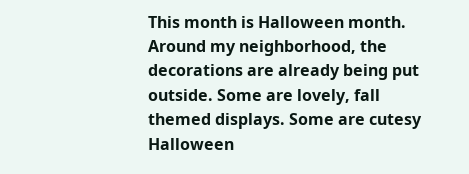This month is Halloween month. Around my neighborhood, the decorations are already being put outside. Some are lovely, fall themed displays. Some are cutesy Halloween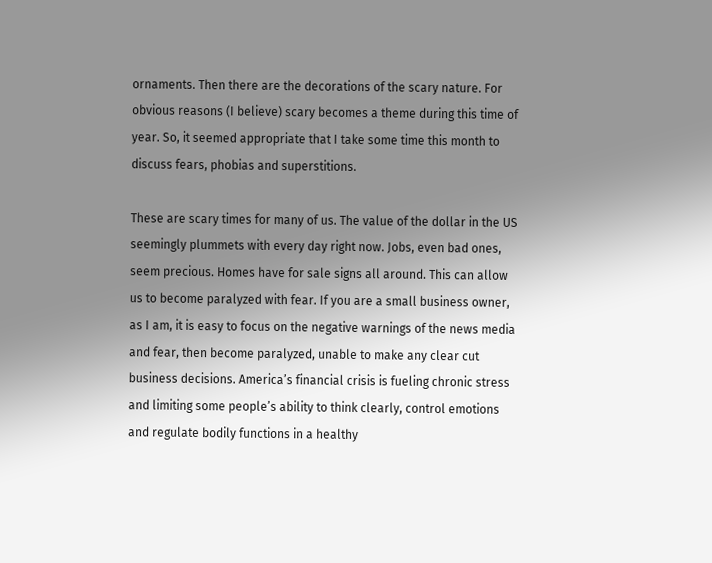ornaments. Then there are the decorations of the scary nature. For obvious reasons (I believe) scary becomes a theme during this time of year. So, it seemed appropriate that I take some time this month to discuss fears, phobias and superstitions.

These are scary times for many of us. The value of the dollar in the US seemingly plummets with every day right now. Jobs, even bad ones, seem precious. Homes have for sale signs all around. This can allow us to become paralyzed with fear. If you are a small business owner, as I am, it is easy to focus on the negative warnings of the news media and fear, then become paralyzed, unable to make any clear cut business decisions. America’s financial crisis is fueling chronic stress and limiting some people’s ability to think clearly, control emotions and regulate bodily functions in a healthy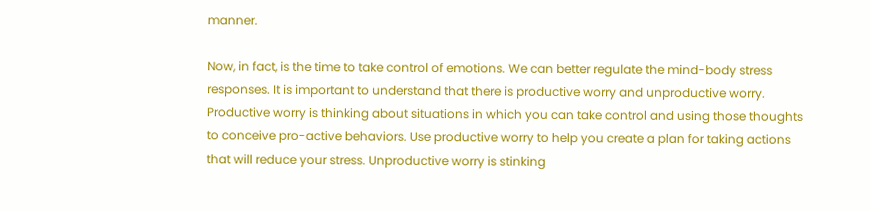manner.

Now, in fact, is the time to take control of emotions. We can better regulate the mind-body stress responses. It is important to understand that there is productive worry and unproductive worry. Productive worry is thinking about situations in which you can take control and using those thoughts to conceive pro-active behaviors. Use productive worry to help you create a plan for taking actions that will reduce your stress. Unproductive worry is stinking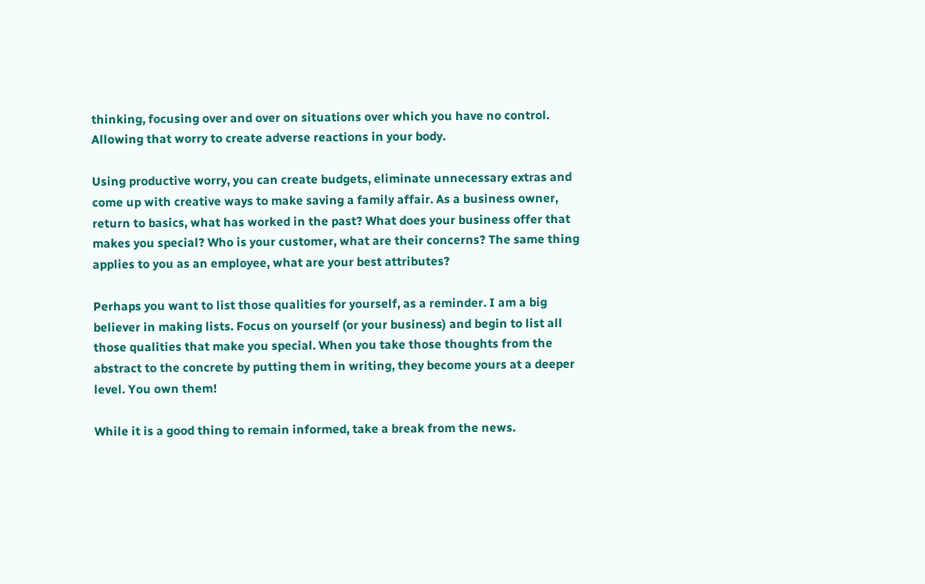thinking, focusing over and over on situations over which you have no control. Allowing that worry to create adverse reactions in your body.

Using productive worry, you can create budgets, eliminate unnecessary extras and come up with creative ways to make saving a family affair. As a business owner, return to basics, what has worked in the past? What does your business offer that makes you special? Who is your customer, what are their concerns? The same thing applies to you as an employee, what are your best attributes?

Perhaps you want to list those qualities for yourself, as a reminder. I am a big believer in making lists. Focus on yourself (or your business) and begin to list all those qualities that make you special. When you take those thoughts from the abstract to the concrete by putting them in writing, they become yours at a deeper level. You own them!

While it is a good thing to remain informed, take a break from the news.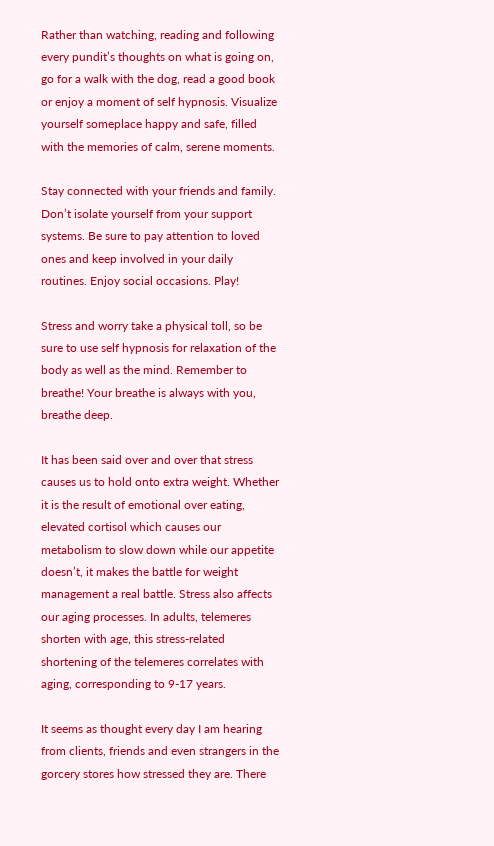Rather than watching, reading and following every pundit’s thoughts on what is going on, go for a walk with the dog, read a good book or enjoy a moment of self hypnosis. Visualize yourself someplace happy and safe, filled with the memories of calm, serene moments.

Stay connected with your friends and family. Don’t isolate yourself from your support systems. Be sure to pay attention to loved ones and keep involved in your daily routines. Enjoy social occasions. Play!

Stress and worry take a physical toll, so be sure to use self hypnosis for relaxation of the body as well as the mind. Remember to breathe! Your breathe is always with you, breathe deep.

It has been said over and over that stress causes us to hold onto extra weight. Whether it is the result of emotional over eating, elevated cortisol which causes our metabolism to slow down while our appetite doesn’t, it makes the battle for weight management a real battle. Stress also affects our aging processes. In adults, telemeres shorten with age, this stress-related shortening of the telemeres correlates with aging, corresponding to 9-17 years.

It seems as thought every day I am hearing from clients, friends and even strangers in the gorcery stores how stressed they are. There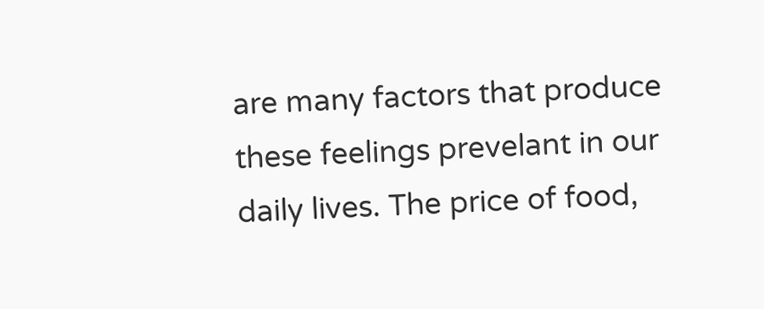are many factors that produce these feelings prevelant in our daily lives. The price of food,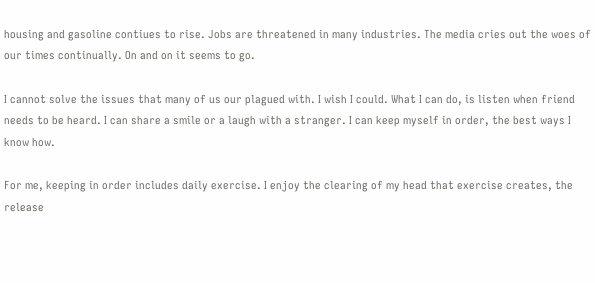housing and gasoline contiues to rise. Jobs are threatened in many industries. The media cries out the woes of our times continually. On and on it seems to go.

I cannot solve the issues that many of us our plagued with. I wish I could. What I can do, is listen when friend needs to be heard. I can share a smile or a laugh with a stranger. I can keep myself in order, the best ways I know how.

For me, keeping in order includes daily exercise. I enjoy the clearing of my head that exercise creates, the release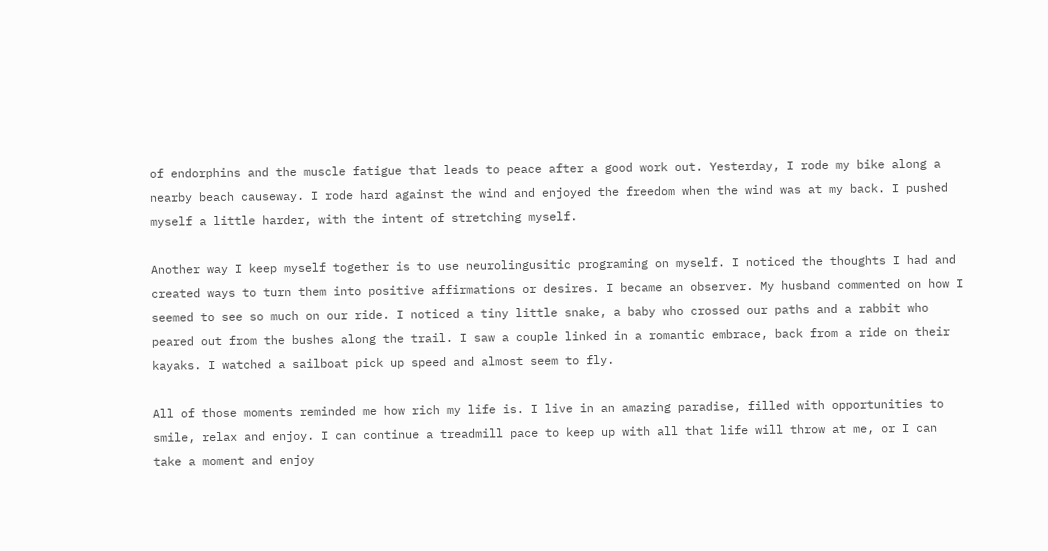of endorphins and the muscle fatigue that leads to peace after a good work out. Yesterday, I rode my bike along a nearby beach causeway. I rode hard against the wind and enjoyed the freedom when the wind was at my back. I pushed myself a little harder, with the intent of stretching myself.

Another way I keep myself together is to use neurolingusitic programing on myself. I noticed the thoughts I had and created ways to turn them into positive affirmations or desires. I became an observer. My husband commented on how I seemed to see so much on our ride. I noticed a tiny little snake, a baby who crossed our paths and a rabbit who peared out from the bushes along the trail. I saw a couple linked in a romantic embrace, back from a ride on their kayaks. I watched a sailboat pick up speed and almost seem to fly.

All of those moments reminded me how rich my life is. I live in an amazing paradise, filled with opportunities to smile, relax and enjoy. I can continue a treadmill pace to keep up with all that life will throw at me, or I can take a moment and enjoy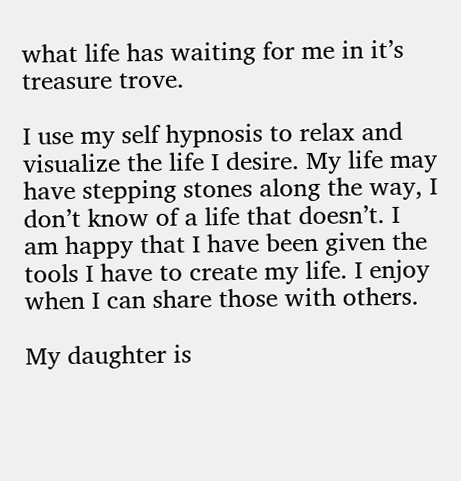what life has waiting for me in it’s treasure trove.

I use my self hypnosis to relax and visualize the life I desire. My life may have stepping stones along the way, I don’t know of a life that doesn’t. I am happy that I have been given the tools I have to create my life. I enjoy when I can share those with others.

My daughter is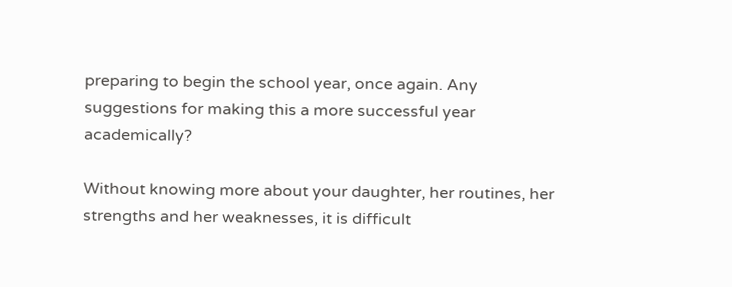preparing to begin the school year, once again. Any suggestions for making this a more successful year academically?

Without knowing more about your daughter, her routines, her strengths and her weaknesses, it is difficult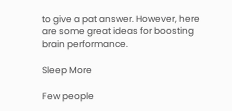to give a pat answer. However, here are some great ideas for boosting brain performance.

Sleep More

Few people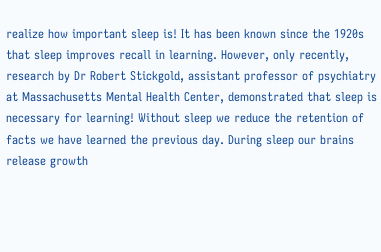realize how important sleep is! It has been known since the 1920s that sleep improves recall in learning. However, only recently, research by Dr Robert Stickgold, assistant professor of psychiatry at Massachusetts Mental Health Center, demonstrated that sleep is necessary for learning! Without sleep we reduce the retention of facts we have learned the previous day. During sleep our brains release growth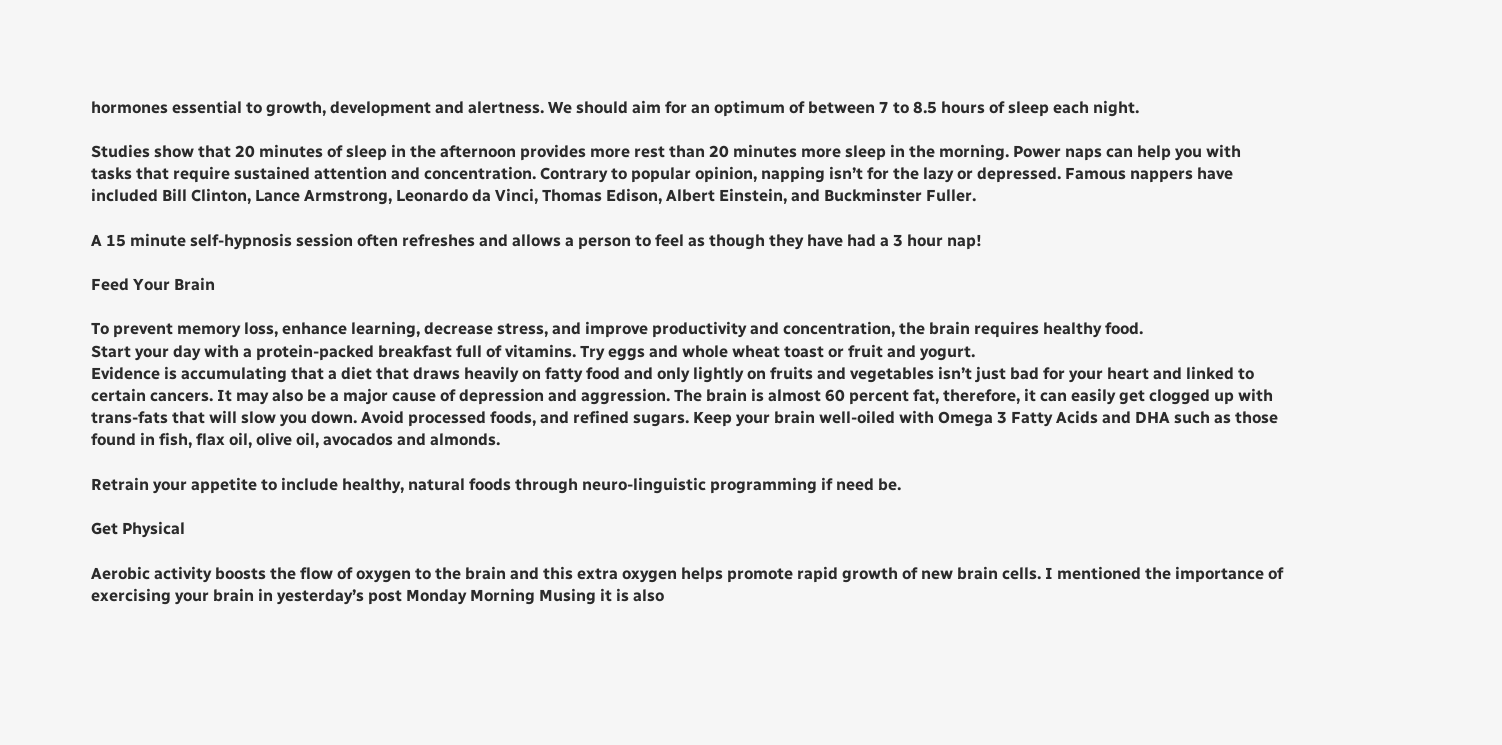hormones essential to growth, development and alertness. We should aim for an optimum of between 7 to 8.5 hours of sleep each night.

Studies show that 20 minutes of sleep in the afternoon provides more rest than 20 minutes more sleep in the morning. Power naps can help you with tasks that require sustained attention and concentration. Contrary to popular opinion, napping isn’t for the lazy or depressed. Famous nappers have included Bill Clinton, Lance Armstrong, Leonardo da Vinci, Thomas Edison, Albert Einstein, and Buckminster Fuller.

A 15 minute self-hypnosis session often refreshes and allows a person to feel as though they have had a 3 hour nap!

Feed Your Brain

To prevent memory loss, enhance learning, decrease stress, and improve productivity and concentration, the brain requires healthy food.
Start your day with a protein-packed breakfast full of vitamins. Try eggs and whole wheat toast or fruit and yogurt.
Evidence is accumulating that a diet that draws heavily on fatty food and only lightly on fruits and vegetables isn’t just bad for your heart and linked to certain cancers. It may also be a major cause of depression and aggression. The brain is almost 60 percent fat, therefore, it can easily get clogged up with trans-fats that will slow you down. Avoid processed foods, and refined sugars. Keep your brain well-oiled with Omega 3 Fatty Acids and DHA such as those found in fish, flax oil, olive oil, avocados and almonds.

Retrain your appetite to include healthy, natural foods through neuro-linguistic programming if need be.

Get Physical

Aerobic activity boosts the flow of oxygen to the brain and this extra oxygen helps promote rapid growth of new brain cells. I mentioned the importance of exercising your brain in yesterday’s post Monday Morning Musing it is also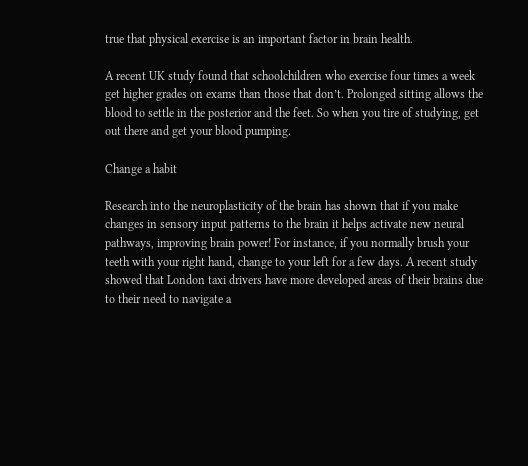true that physical exercise is an important factor in brain health.

A recent UK study found that schoolchildren who exercise four times a week get higher grades on exams than those that don’t. Prolonged sitting allows the blood to settle in the posterior and the feet. So when you tire of studying, get out there and get your blood pumping.

Change a habit

Research into the neuroplasticity of the brain has shown that if you make changes in sensory input patterns to the brain it helps activate new neural pathways, improving brain power! For instance, if you normally brush your teeth with your right hand, change to your left for a few days. A recent study showed that London taxi drivers have more developed areas of their brains due to their need to navigate a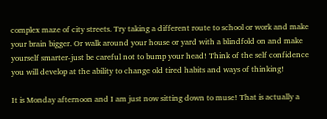complex maze of city streets. Try taking a different route to school or work and make your brain bigger. Or walk around your house or yard with a blindfold on and make yourself smarter-just be careful not to bump your head! Think of the self confidence you will develop at the ability to change old tired habits and ways of thinking!

It is Monday afternoon and I am just now sitting down to muse! That is actually a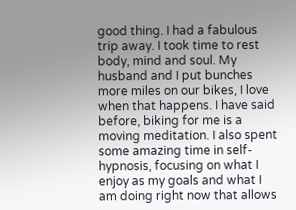good thing. I had a fabulous trip away. I took time to rest body, mind and soul. My husband and I put bunches more miles on our bikes, I love when that happens. I have said before, biking for me is a moving meditation. I also spent some amazing time in self-hypnosis, focusing on what I enjoy as my goals and what I am doing right now that allows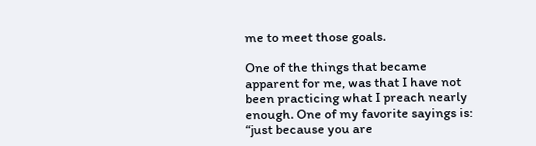me to meet those goals.

One of the things that became apparent for me, was that I have not been practicing what I preach nearly enough. One of my favorite sayings is: “just because you are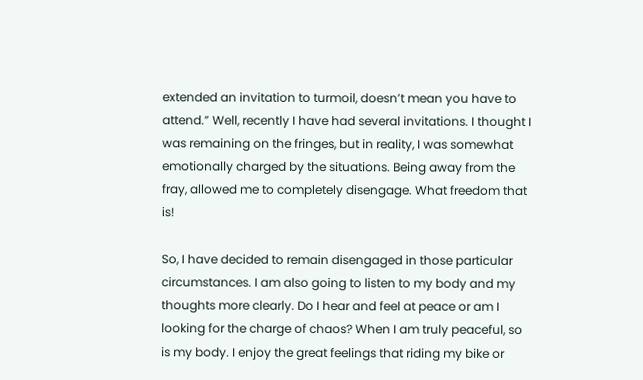extended an invitation to turmoil, doesn’t mean you have to attend.” Well, recently I have had several invitations. I thought I was remaining on the fringes, but in reality, I was somewhat emotionally charged by the situations. Being away from the fray, allowed me to completely disengage. What freedom that is!

So, I have decided to remain disengaged in those particular circumstances. I am also going to listen to my body and my thoughts more clearly. Do I hear and feel at peace or am I looking for the charge of chaos? When I am truly peaceful, so is my body. I enjoy the great feelings that riding my bike or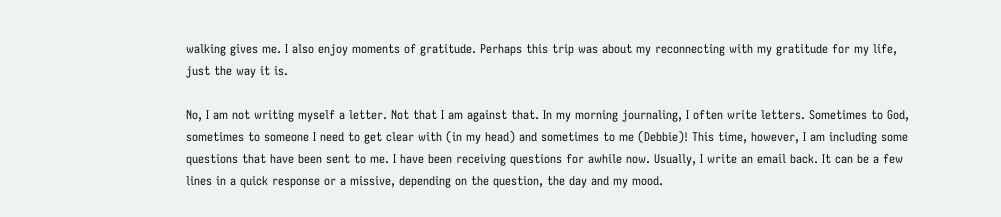walking gives me. I also enjoy moments of gratitude. Perhaps this trip was about my reconnecting with my gratitude for my life, just the way it is.

No, I am not writing myself a letter. Not that I am against that. In my morning journaling, I often write letters. Sometimes to God, sometimes to someone I need to get clear with (in my head) and sometimes to me (Debbie)! This time, however, I am including some questions that have been sent to me. I have been receiving questions for awhile now. Usually, I write an email back. It can be a few lines in a quick response or a missive, depending on the question, the day and my mood.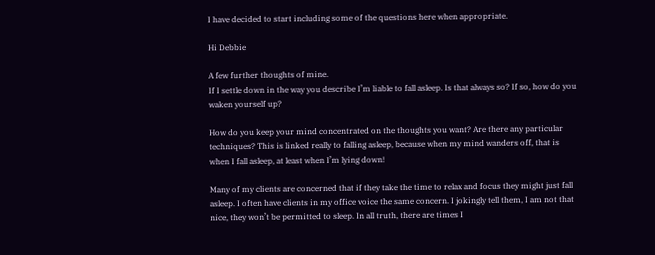I have decided to start including some of the questions here when appropriate.

Hi Debbie

A few further thoughts of mine.
If I settle down in the way you describe I’m liable to fall asleep. Is that always so? If so, how do you waken yourself up?

How do you keep your mind concentrated on the thoughts you want? Are there any particular techniques? This is linked really to falling asleep, because when my mind wanders off, that is when I fall asleep, at least when I’m lying down!

Many of my clients are concerned that if they take the time to relax and focus they might just fall asleep. I often have clients in my office voice the same concern. I jokingly tell them, I am not that nice, they won’t be permitted to sleep. In all truth, there are times I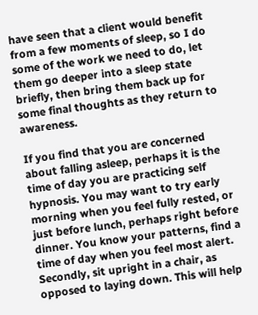have seen that a client would benefit from a few moments of sleep, so I do some of the work we need to do, let them go deeper into a sleep state briefly, then bring them back up for some final thoughts as they return to awareness.

If you find that you are concerned about falling asleep, perhaps it is the time of day you are practicing self hypnosis. You may want to try early morning when you feel fully rested, or just before lunch, perhaps right before dinner. You know your patterns, find a time of day when you feel most alert. Secondly, sit upright in a chair, as opposed to laying down. This will help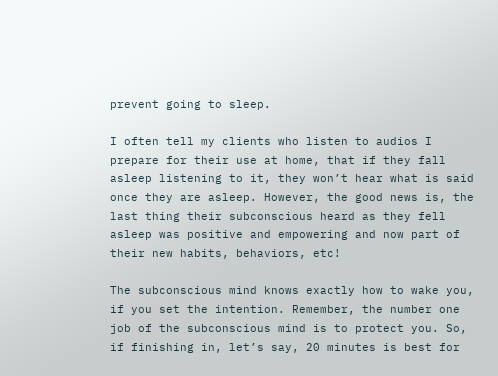prevent going to sleep.

I often tell my clients who listen to audios I prepare for their use at home, that if they fall asleep listening to it, they won’t hear what is said once they are asleep. However, the good news is, the last thing their subconscious heard as they fell asleep was positive and empowering and now part of their new habits, behaviors, etc!

The subconscious mind knows exactly how to wake you, if you set the intention. Remember, the number one job of the subconscious mind is to protect you. So, if finishing in, let’s say, 20 minutes is best for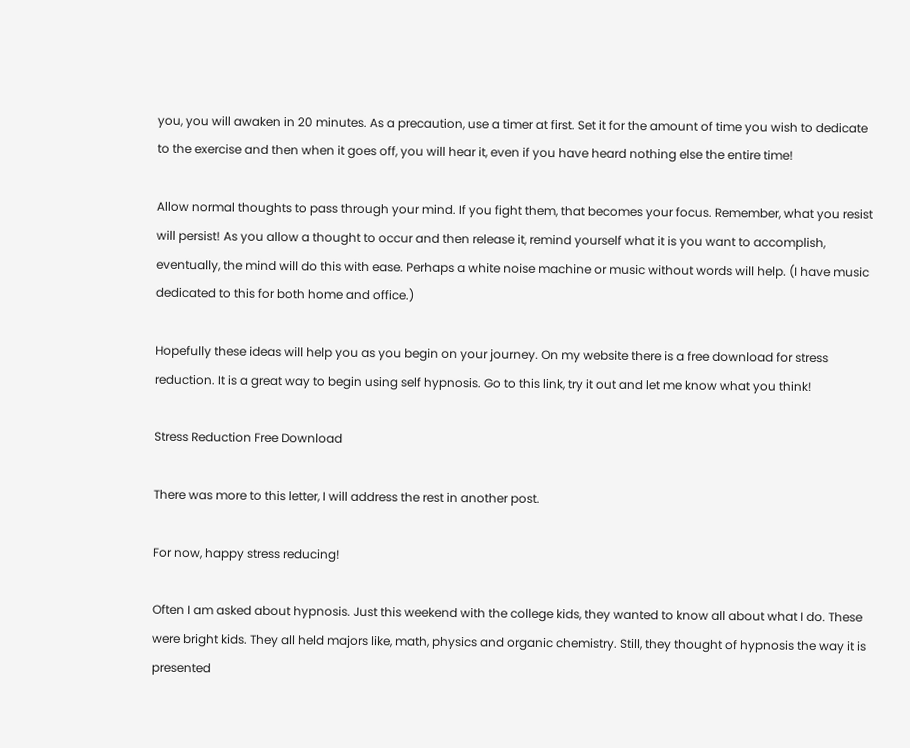you, you will awaken in 20 minutes. As a precaution, use a timer at first. Set it for the amount of time you wish to dedicate to the exercise and then when it goes off, you will hear it, even if you have heard nothing else the entire time!

Allow normal thoughts to pass through your mind. If you fight them, that becomes your focus. Remember, what you resist will persist! As you allow a thought to occur and then release it, remind yourself what it is you want to accomplish, eventually, the mind will do this with ease. Perhaps a white noise machine or music without words will help. (I have music dedicated to this for both home and office.)

Hopefully these ideas will help you as you begin on your journey. On my website there is a free download for stress reduction. It is a great way to begin using self hypnosis. Go to this link, try it out and let me know what you think!

Stress Reduction Free Download

There was more to this letter, I will address the rest in another post.

For now, happy stress reducing!

Often I am asked about hypnosis. Just this weekend with the college kids, they wanted to know all about what I do. These were bright kids. They all held majors like, math, physics and organic chemistry. Still, they thought of hypnosis the way it is presented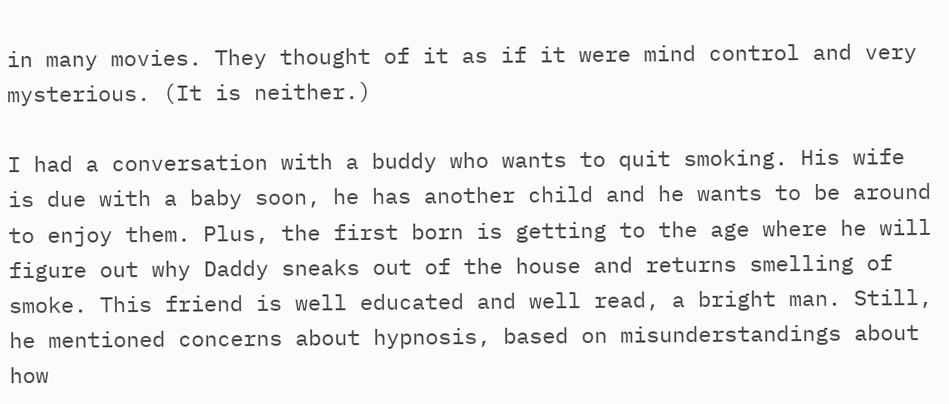in many movies. They thought of it as if it were mind control and very mysterious. (It is neither.)

I had a conversation with a buddy who wants to quit smoking. His wife is due with a baby soon, he has another child and he wants to be around to enjoy them. Plus, the first born is getting to the age where he will figure out why Daddy sneaks out of the house and returns smelling of smoke. This friend is well educated and well read, a bright man. Still, he mentioned concerns about hypnosis, based on misunderstandings about how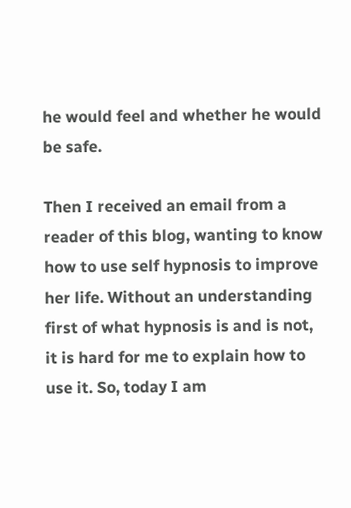he would feel and whether he would be safe.

Then I received an email from a reader of this blog, wanting to know how to use self hypnosis to improve her life. Without an understanding first of what hypnosis is and is not, it is hard for me to explain how to use it. So, today I am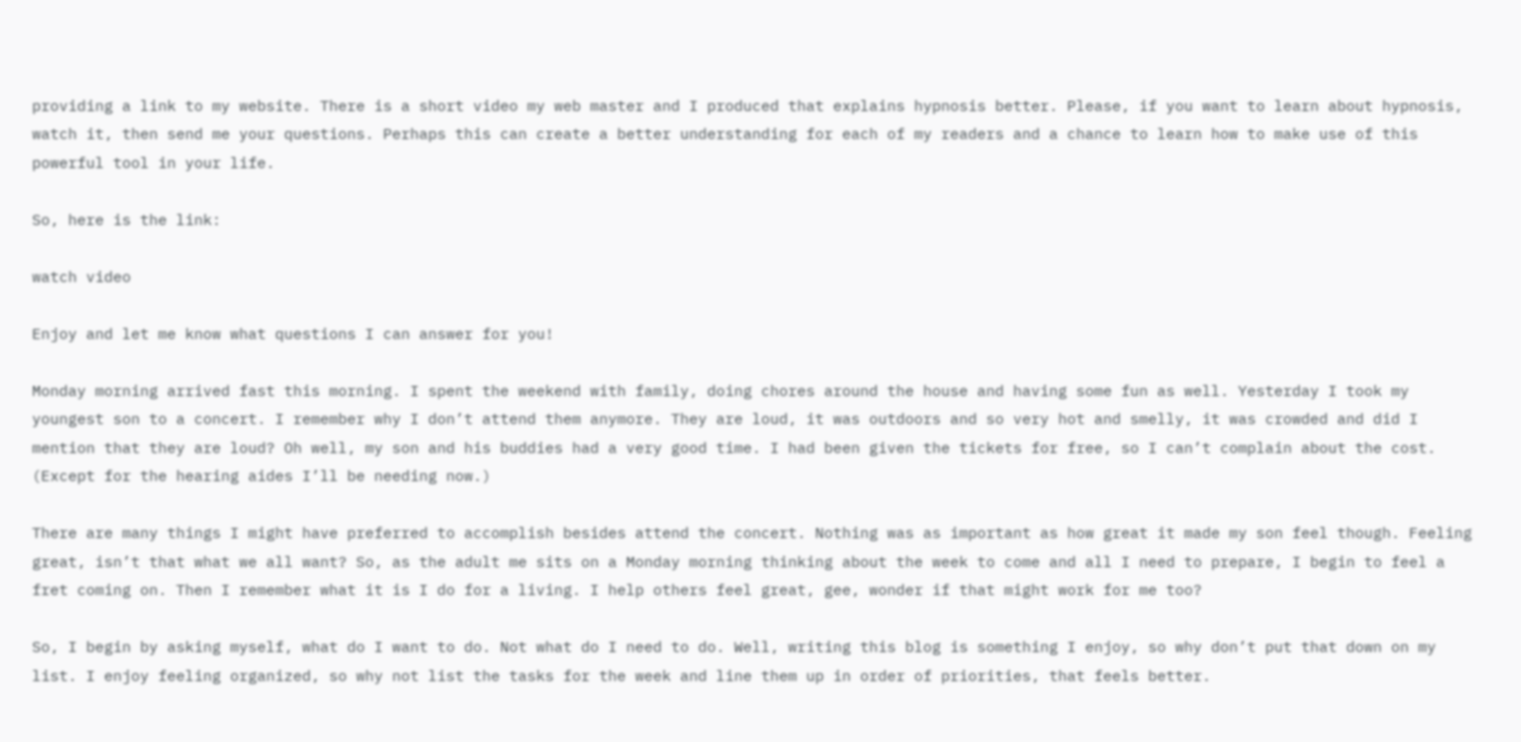providing a link to my website. There is a short video my web master and I produced that explains hypnosis better. Please, if you want to learn about hypnosis, watch it, then send me your questions. Perhaps this can create a better understanding for each of my readers and a chance to learn how to make use of this powerful tool in your life.

So, here is the link:

watch video

Enjoy and let me know what questions I can answer for you!

Monday morning arrived fast this morning. I spent the weekend with family, doing chores around the house and having some fun as well. Yesterday I took my youngest son to a concert. I remember why I don’t attend them anymore. They are loud, it was outdoors and so very hot and smelly, it was crowded and did I mention that they are loud? Oh well, my son and his buddies had a very good time. I had been given the tickets for free, so I can’t complain about the cost. (Except for the hearing aides I’ll be needing now.)

There are many things I might have preferred to accomplish besides attend the concert. Nothing was as important as how great it made my son feel though. Feeling great, isn’t that what we all want? So, as the adult me sits on a Monday morning thinking about the week to come and all I need to prepare, I begin to feel a fret coming on. Then I remember what it is I do for a living. I help others feel great, gee, wonder if that might work for me too?

So, I begin by asking myself, what do I want to do. Not what do I need to do. Well, writing this blog is something I enjoy, so why don’t put that down on my list. I enjoy feeling organized, so why not list the tasks for the week and line them up in order of priorities, that feels better.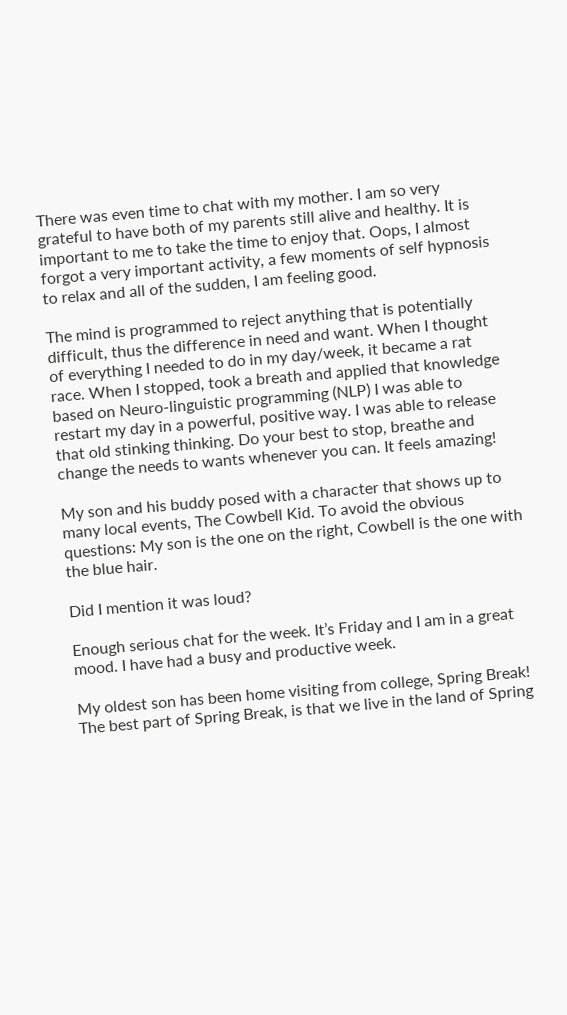There was even time to chat with my mother. I am so very grateful to have both of my parents still alive and healthy. It is important to me to take the time to enjoy that. Oops, I almost forgot a very important activity, a few moments of self hypnosis to relax and all of the sudden, I am feeling good.

The mind is programmed to reject anything that is potentially difficult, thus the difference in need and want. When I thought of everything I needed to do in my day/week, it became a rat race. When I stopped, took a breath and applied that knowledge based on Neuro-linguistic programming (NLP) I was able to restart my day in a powerful, positive way. I was able to release that old stinking thinking. Do your best to stop, breathe and change the needs to wants whenever you can. It feels amazing!

My son and his buddy posed with a character that shows up to many local events, The Cowbell Kid. To avoid the obvious questions: My son is the one on the right, Cowbell is the one with the blue hair.

Did I mention it was loud?

Enough serious chat for the week. It’s Friday and I am in a great mood. I have had a busy and productive week.

My oldest son has been home visiting from college, Spring Break! The best part of Spring Break, is that we live in the land of Spring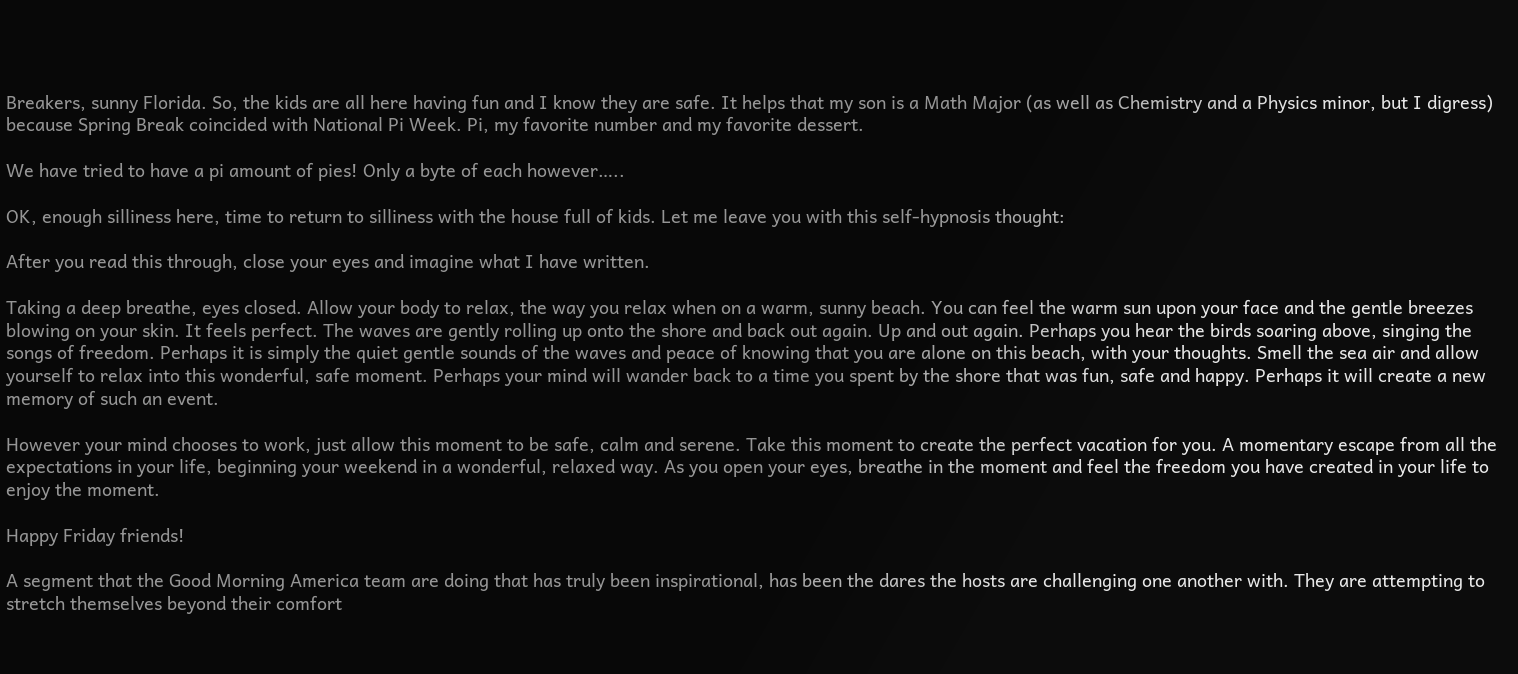Breakers, sunny Florida. So, the kids are all here having fun and I know they are safe. It helps that my son is a Math Major (as well as Chemistry and a Physics minor, but I digress) because Spring Break coincided with National Pi Week. Pi, my favorite number and my favorite dessert.

We have tried to have a pi amount of pies! Only a byte of each however…..

OK, enough silliness here, time to return to silliness with the house full of kids. Let me leave you with this self-hypnosis thought:

After you read this through, close your eyes and imagine what I have written.

Taking a deep breathe, eyes closed. Allow your body to relax, the way you relax when on a warm, sunny beach. You can feel the warm sun upon your face and the gentle breezes blowing on your skin. It feels perfect. The waves are gently rolling up onto the shore and back out again. Up and out again. Perhaps you hear the birds soaring above, singing the songs of freedom. Perhaps it is simply the quiet gentle sounds of the waves and peace of knowing that you are alone on this beach, with your thoughts. Smell the sea air and allow yourself to relax into this wonderful, safe moment. Perhaps your mind will wander back to a time you spent by the shore that was fun, safe and happy. Perhaps it will create a new memory of such an event.

However your mind chooses to work, just allow this moment to be safe, calm and serene. Take this moment to create the perfect vacation for you. A momentary escape from all the expectations in your life, beginning your weekend in a wonderful, relaxed way. As you open your eyes, breathe in the moment and feel the freedom you have created in your life to enjoy the moment.

Happy Friday friends!

A segment that the Good Morning America team are doing that has truly been inspirational, has been the dares the hosts are challenging one another with. They are attempting to stretch themselves beyond their comfort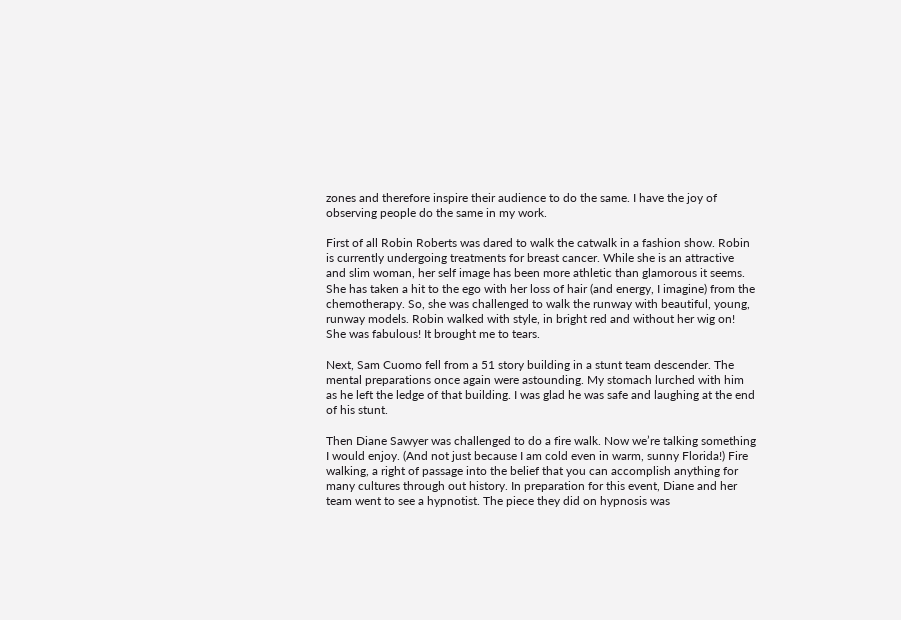zones and therefore inspire their audience to do the same. I have the joy of observing people do the same in my work.

First of all Robin Roberts was dared to walk the catwalk in a fashion show. Robin is currently undergoing treatments for breast cancer. While she is an attractive and slim woman, her self image has been more athletic than glamorous it seems. She has taken a hit to the ego with her loss of hair (and energy, I imagine) from the chemotherapy. So, she was challenged to walk the runway with beautiful, young, runway models. Robin walked with style, in bright red and without her wig on! She was fabulous! It brought me to tears.

Next, Sam Cuomo fell from a 51 story building in a stunt team descender. The mental preparations once again were astounding. My stomach lurched with him as he left the ledge of that building. I was glad he was safe and laughing at the end of his stunt.

Then Diane Sawyer was challenged to do a fire walk. Now we’re talking something I would enjoy. (And not just because I am cold even in warm, sunny Florida!) Fire walking, a right of passage into the belief that you can accomplish anything for many cultures through out history. In preparation for this event, Diane and her team went to see a hypnotist. The piece they did on hypnosis was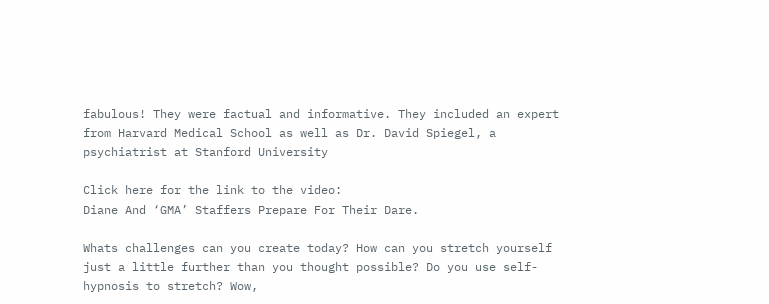fabulous! They were factual and informative. They included an expert from Harvard Medical School as well as Dr. David Spiegel, a psychiatrist at Stanford University

Click here for the link to the video:
Diane And ‘GMA’ Staffers Prepare For Their Dare.

Whats challenges can you create today? How can you stretch yourself just a little further than you thought possible? Do you use self-hypnosis to stretch? Wow,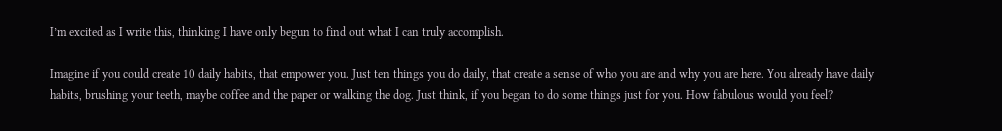I’m excited as I write this, thinking I have only begun to find out what I can truly accomplish.

Imagine if you could create 10 daily habits, that empower you. Just ten things you do daily, that create a sense of who you are and why you are here. You already have daily habits, brushing your teeth, maybe coffee and the paper or walking the dog. Just think, if you began to do some things just for you. How fabulous would you feel?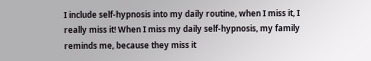I include self-hypnosis into my daily routine, when I miss it, I really miss it! When I miss my daily self-hypnosis, my family reminds me, because they miss it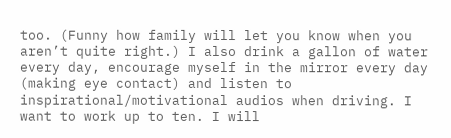too. (Funny how family will let you know when you aren’t quite right.) I also drink a gallon of water every day, encourage myself in the mirror every day (making eye contact) and listen to inspirational/motivational audios when driving. I want to work up to ten. I will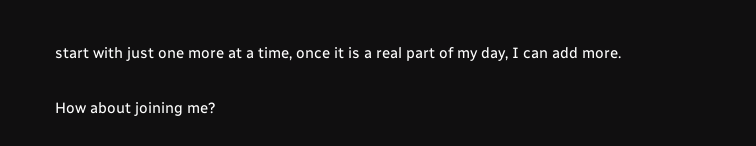start with just one more at a time, once it is a real part of my day, I can add more.

How about joining me?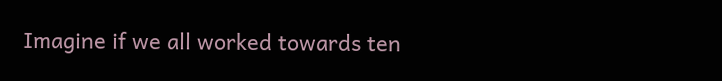Imagine if we all worked towards ten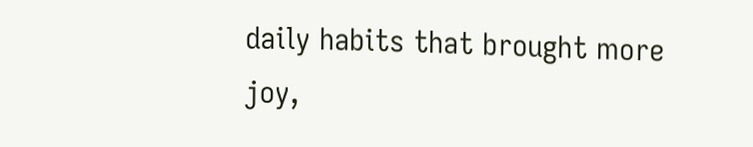daily habits that brought more joy,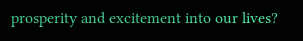prosperity and excitement into our lives?